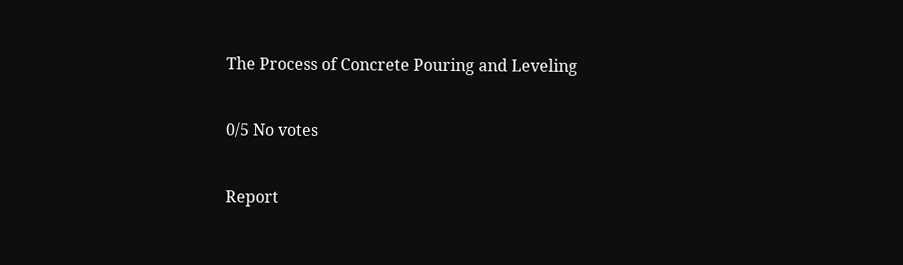The Process of Concrete Pouring and Leveling

0/5 No votes

Report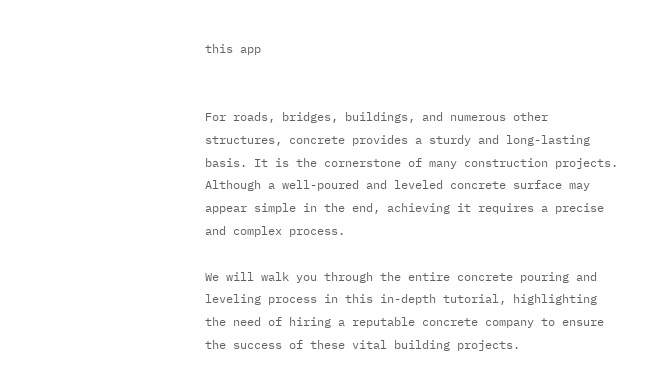this app


For roads, bridges, buildings, and numerous other structures, concrete provides a sturdy and long-lasting basis. It is the cornerstone of many construction projects. Although a well-poured and leveled concrete surface may appear simple in the end, achieving it requires a precise and complex process.

We will walk you through the entire concrete pouring and leveling process in this in-depth tutorial, highlighting the need of hiring a reputable concrete company to ensure the success of these vital building projects.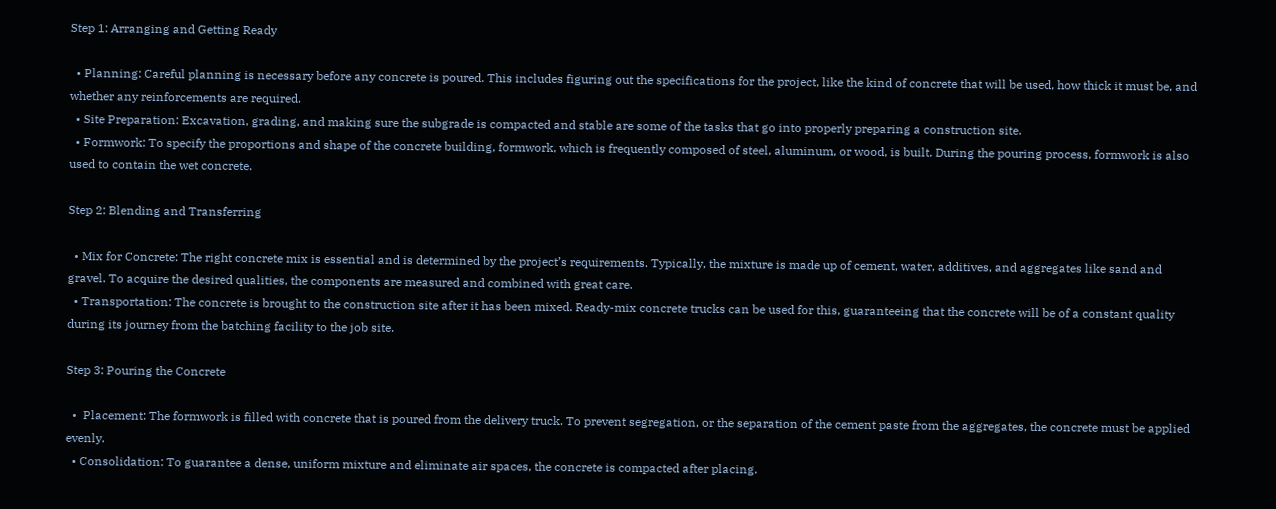Step 1: Arranging and Getting Ready

  • Planning: Careful planning is necessary before any concrete is poured. This includes figuring out the specifications for the project, like the kind of concrete that will be used, how thick it must be, and whether any reinforcements are required.
  • Site Preparation: Excavation, grading, and making sure the subgrade is compacted and stable are some of the tasks that go into properly preparing a construction site.
  • Formwork: To specify the proportions and shape of the concrete building, formwork, which is frequently composed of steel, aluminum, or wood, is built. During the pouring process, formwork is also used to contain the wet concrete.

Step 2: Blending and Transferring

  • Mix for Concrete: The right concrete mix is essential and is determined by the project’s requirements. Typically, the mixture is made up of cement, water, additives, and aggregates like sand and gravel. To acquire the desired qualities, the components are measured and combined with great care.
  • Transportation: The concrete is brought to the construction site after it has been mixed. Ready-mix concrete trucks can be used for this, guaranteeing that the concrete will be of a constant quality during its journey from the batching facility to the job site.

Step 3: Pouring the Concrete

  •  Placement: The formwork is filled with concrete that is poured from the delivery truck. To prevent segregation, or the separation of the cement paste from the aggregates, the concrete must be applied evenly.
  • Consolidation: To guarantee a dense, uniform mixture and eliminate air spaces, the concrete is compacted after placing.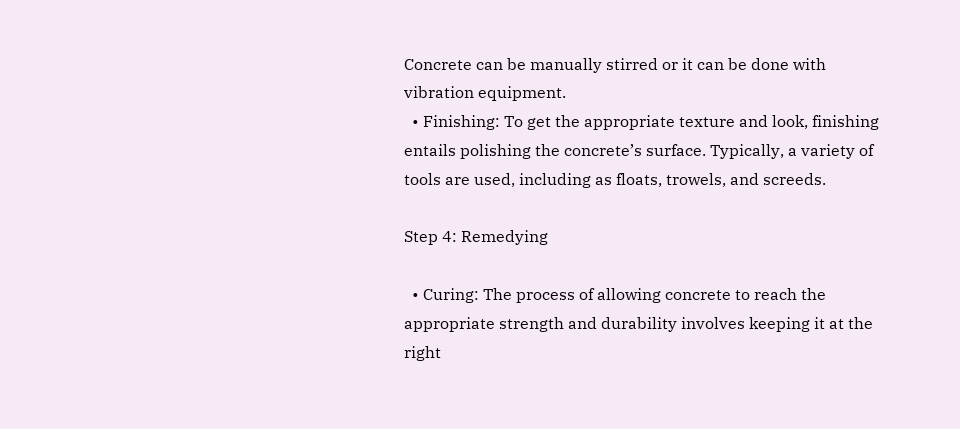Concrete can be manually stirred or it can be done with vibration equipment.
  • Finishing: To get the appropriate texture and look, finishing entails polishing the concrete’s surface. Typically, a variety of tools are used, including as floats, trowels, and screeds.

Step 4: Remedying

  • Curing: The process of allowing concrete to reach the appropriate strength and durability involves keeping it at the right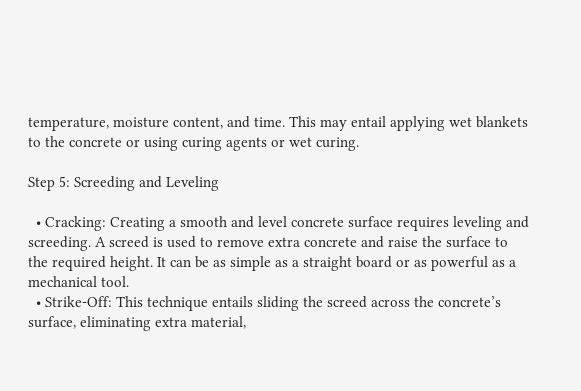temperature, moisture content, and time. This may entail applying wet blankets to the concrete or using curing agents or wet curing.

Step 5: Screeding and Leveling

  • Cracking: Creating a smooth and level concrete surface requires leveling and screeding. A screed is used to remove extra concrete and raise the surface to the required height. It can be as simple as a straight board or as powerful as a mechanical tool.
  • Strike-Off: This technique entails sliding the screed across the concrete’s surface, eliminating extra material,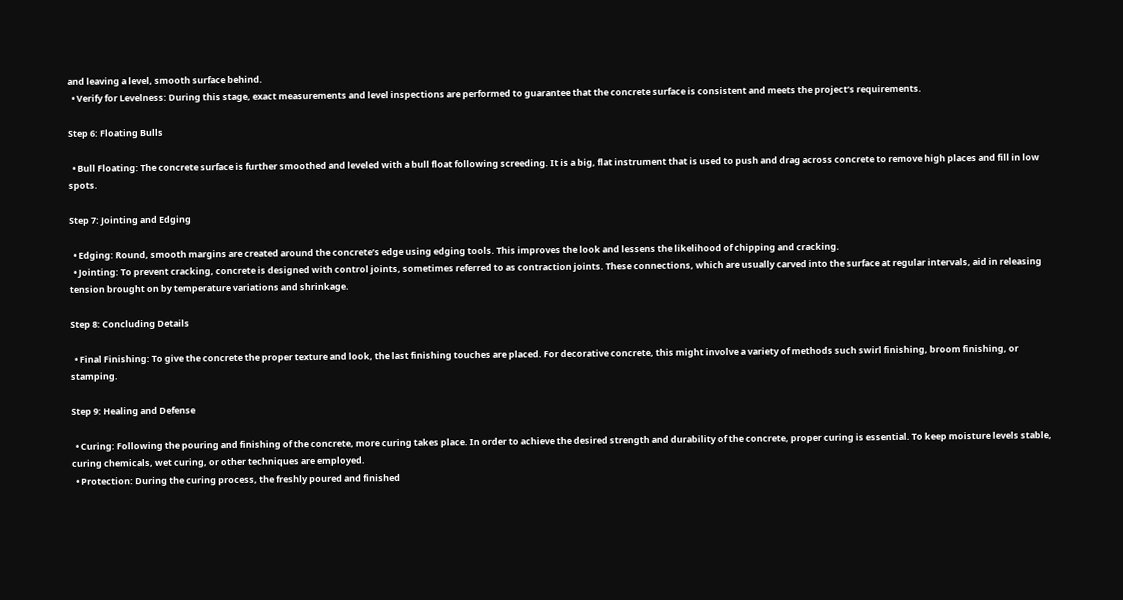and leaving a level, smooth surface behind.
  • Verify for Levelness: During this stage, exact measurements and level inspections are performed to guarantee that the concrete surface is consistent and meets the project’s requirements.

Step 6: Floating Bulls

  • Bull Floating: The concrete surface is further smoothed and leveled with a bull float following screeding. It is a big, flat instrument that is used to push and drag across concrete to remove high places and fill in low spots.

Step 7: Jointing and Edging

  • Edging: Round, smooth margins are created around the concrete’s edge using edging tools. This improves the look and lessens the likelihood of chipping and cracking.
  • Jointing: To prevent cracking, concrete is designed with control joints, sometimes referred to as contraction joints. These connections, which are usually carved into the surface at regular intervals, aid in releasing tension brought on by temperature variations and shrinkage.

Step 8: Concluding Details

  • Final Finishing: To give the concrete the proper texture and look, the last finishing touches are placed. For decorative concrete, this might involve a variety of methods such swirl finishing, broom finishing, or stamping.

Step 9: Healing and Defense

  • Curing: Following the pouring and finishing of the concrete, more curing takes place. In order to achieve the desired strength and durability of the concrete, proper curing is essential. To keep moisture levels stable, curing chemicals, wet curing, or other techniques are employed.
  • Protection: During the curing process, the freshly poured and finished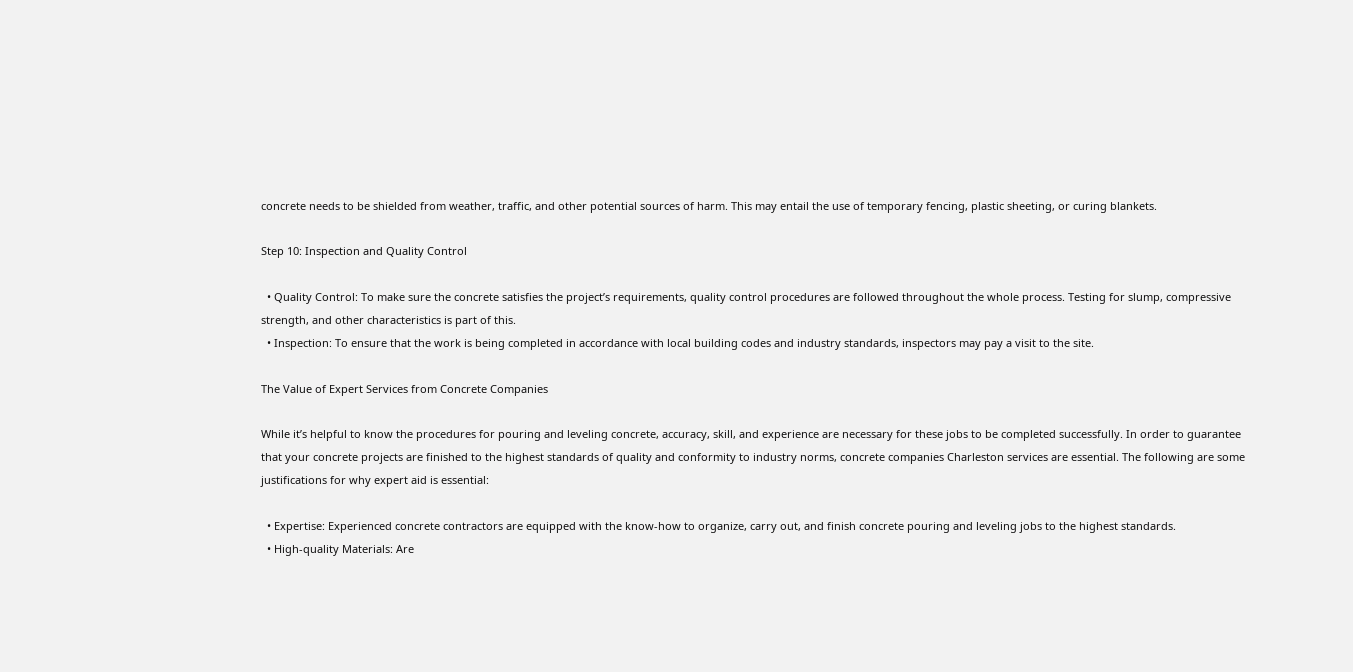concrete needs to be shielded from weather, traffic, and other potential sources of harm. This may entail the use of temporary fencing, plastic sheeting, or curing blankets.

Step 10: Inspection and Quality Control

  • Quality Control: To make sure the concrete satisfies the project’s requirements, quality control procedures are followed throughout the whole process. Testing for slump, compressive strength, and other characteristics is part of this.
  • Inspection: To ensure that the work is being completed in accordance with local building codes and industry standards, inspectors may pay a visit to the site.

The Value of Expert Services from Concrete Companies

While it’s helpful to know the procedures for pouring and leveling concrete, accuracy, skill, and experience are necessary for these jobs to be completed successfully. In order to guarantee that your concrete projects are finished to the highest standards of quality and conformity to industry norms, concrete companies Charleston services are essential. The following are some justifications for why expert aid is essential:

  • Expertise: Experienced concrete contractors are equipped with the know-how to organize, carry out, and finish concrete pouring and leveling jobs to the highest standards.
  • High-quality Materials: Are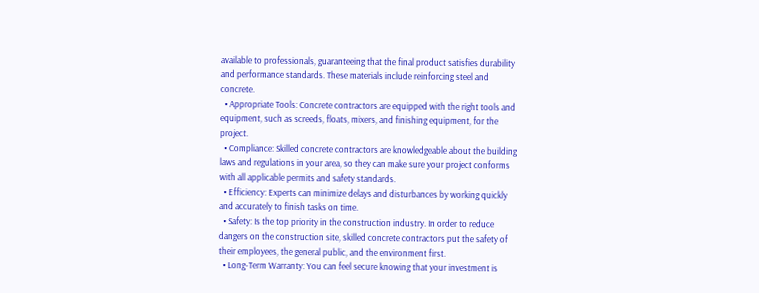available to professionals, guaranteeing that the final product satisfies durability and performance standards. These materials include reinforcing steel and concrete.
  • Appropriate Tools: Concrete contractors are equipped with the right tools and equipment, such as screeds, floats, mixers, and finishing equipment, for the project.
  • Compliance: Skilled concrete contractors are knowledgeable about the building laws and regulations in your area, so they can make sure your project conforms with all applicable permits and safety standards.
  • Efficiency: Experts can minimize delays and disturbances by working quickly and accurately to finish tasks on time.
  • Safety: Is the top priority in the construction industry. In order to reduce dangers on the construction site, skilled concrete contractors put the safety of their employees, the general public, and the environment first.
  • Long-Term Warranty: You can feel secure knowing that your investment is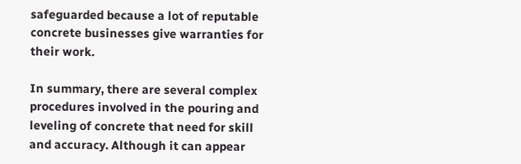safeguarded because a lot of reputable concrete businesses give warranties for their work.

In summary, there are several complex procedures involved in the pouring and leveling of concrete that need for skill and accuracy. Although it can appear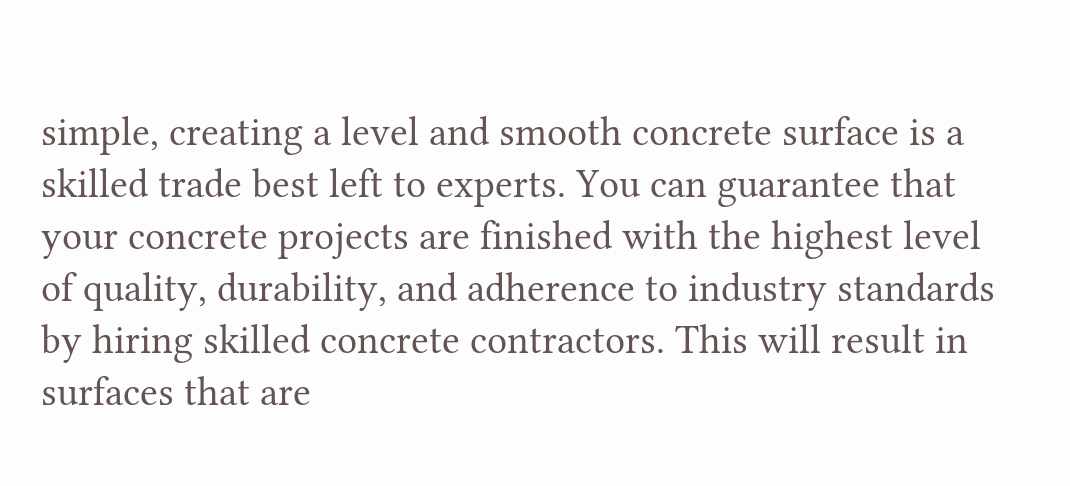simple, creating a level and smooth concrete surface is a skilled trade best left to experts. You can guarantee that your concrete projects are finished with the highest level of quality, durability, and adherence to industry standards by hiring skilled concrete contractors. This will result in surfaces that are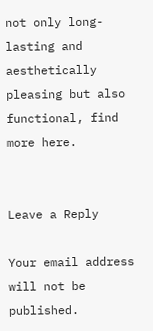not only long-lasting and aesthetically pleasing but also functional, find more here.


Leave a Reply

Your email address will not be published.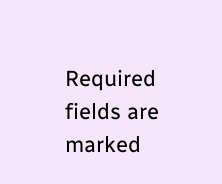Required fields are marked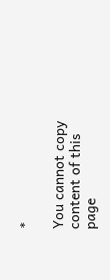*

You cannot copy content of this page